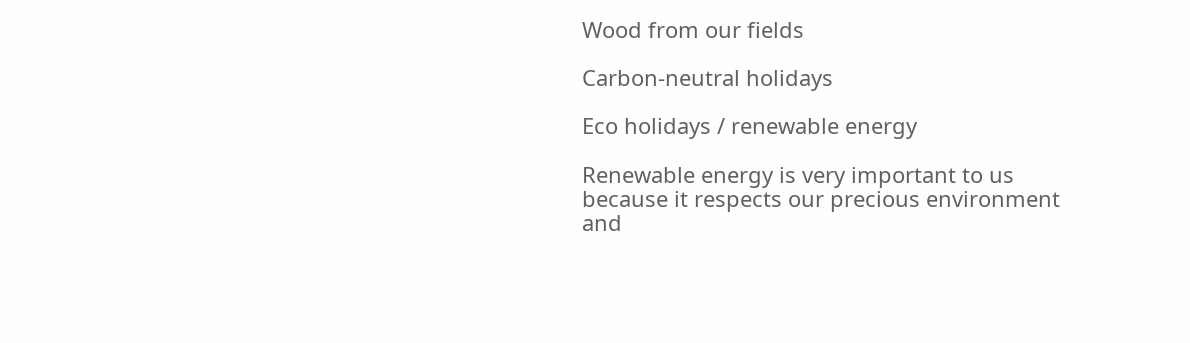Wood from our fields

Carbon-neutral holidays

Eco holidays / renewable energy

Renewable energy is very important to us because it respects our precious environment and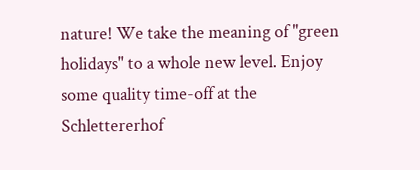nature! We take the meaning of "green holidays" to a whole new level. Enjoy some quality time-off at the Schlettererhof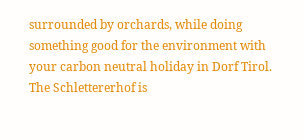surrounded by orchards, while doing something good for the environment with your carbon neutral holiday in Dorf Tirol.
The Schlettererhof is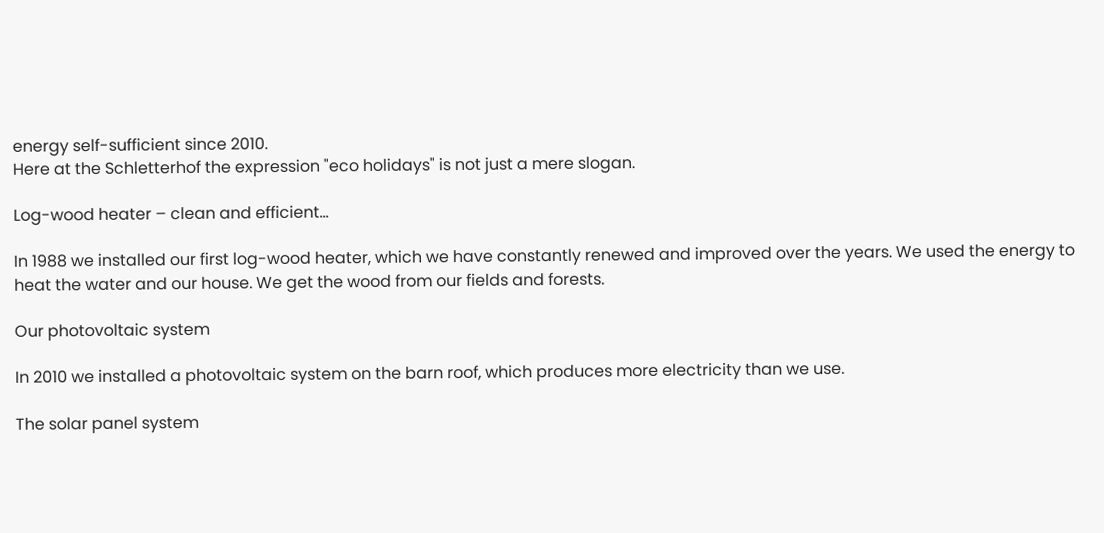energy self-sufficient since 2010.
Here at the Schletterhof the expression "eco holidays" is not just a mere slogan.

Log-wood heater – clean and efficient...

In 1988 we installed our first log-wood heater, which we have constantly renewed and improved over the years. We used the energy to heat the water and our house. We get the wood from our fields and forests.

Our photovoltaic system

In 2010 we installed a photovoltaic system on the barn roof, which produces more electricity than we use.

The solar panel system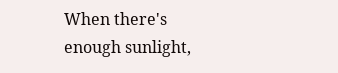When there's enough sunlight,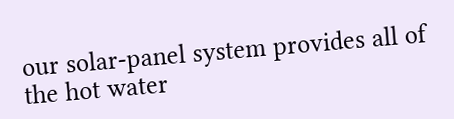our solar-panel system provides all of the hot water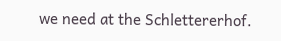we need at the Schlettererhof.